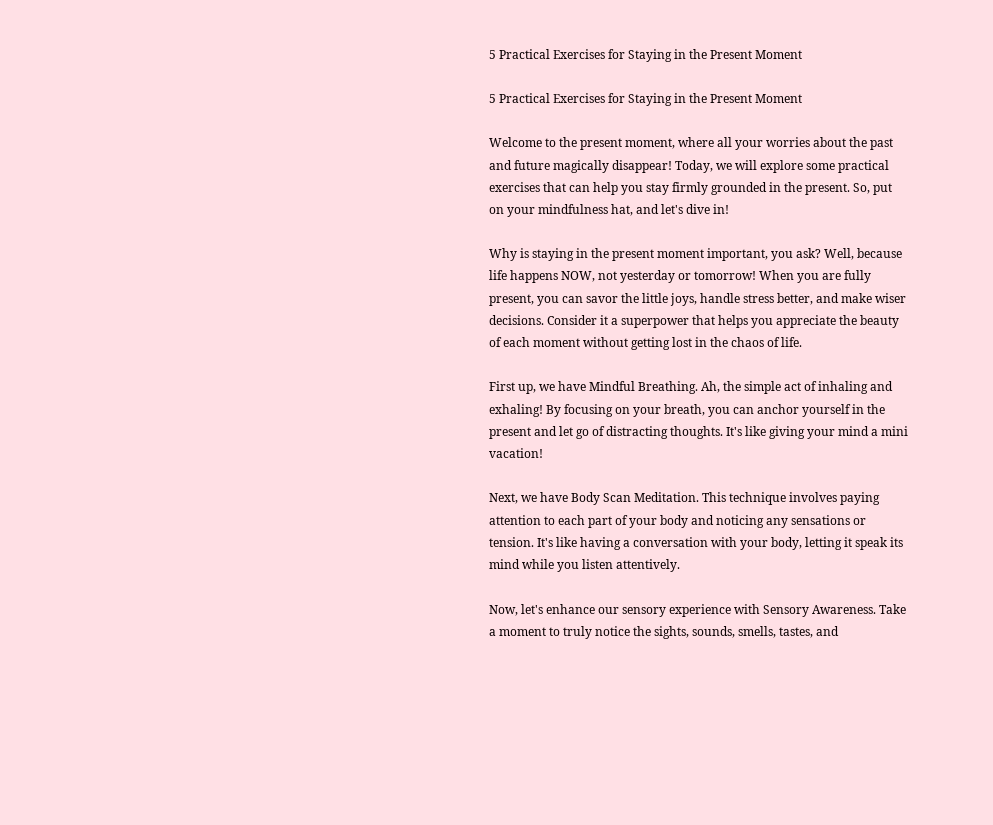5 Practical Exercises for Staying in the Present Moment

5 Practical Exercises for Staying in the Present Moment

Welcome to the present moment, where all your worries about the past and future magically disappear! Today, we will explore some practical exercises that can help you stay firmly grounded in the present. So, put on your mindfulness hat, and let's dive in!

Why is staying in the present moment important, you ask? Well, because life happens NOW, not yesterday or tomorrow! When you are fully present, you can savor the little joys, handle stress better, and make wiser decisions. Consider it a superpower that helps you appreciate the beauty of each moment without getting lost in the chaos of life.

First up, we have Mindful Breathing. Ah, the simple act of inhaling and exhaling! By focusing on your breath, you can anchor yourself in the present and let go of distracting thoughts. It's like giving your mind a mini vacation!

Next, we have Body Scan Meditation. This technique involves paying attention to each part of your body and noticing any sensations or tension. It's like having a conversation with your body, letting it speak its mind while you listen attentively.

Now, let's enhance our sensory experience with Sensory Awareness. Take a moment to truly notice the sights, sounds, smells, tastes, and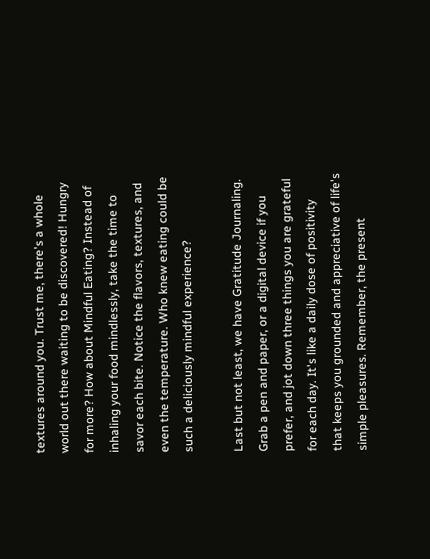textures around you. Trust me, there's a whole world out there waiting to be discovered! Hungry for more? How about Mindful Eating? Instead of inhaling your food mindlessly, take the time to savor each bite. Notice the flavors, textures, and even the temperature. Who knew eating could be such a deliciously mindful experience?

Last but not least, we have Gratitude Journaling. Grab a pen and paper, or a digital device if you prefer, and jot down three things you are grateful for each day. It's like a daily dose of positivity that keeps you grounded and appreciative of life's simple pleasures. Remember, the present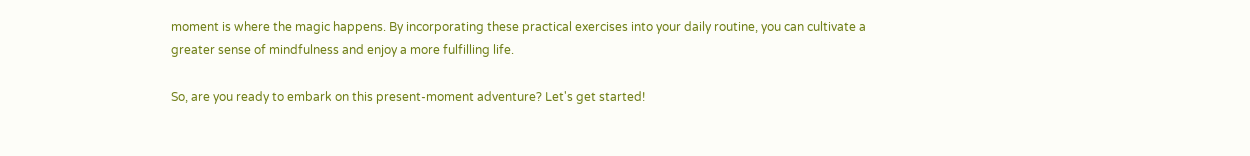moment is where the magic happens. By incorporating these practical exercises into your daily routine, you can cultivate a greater sense of mindfulness and enjoy a more fulfilling life.

So, are you ready to embark on this present-moment adventure? Let's get started!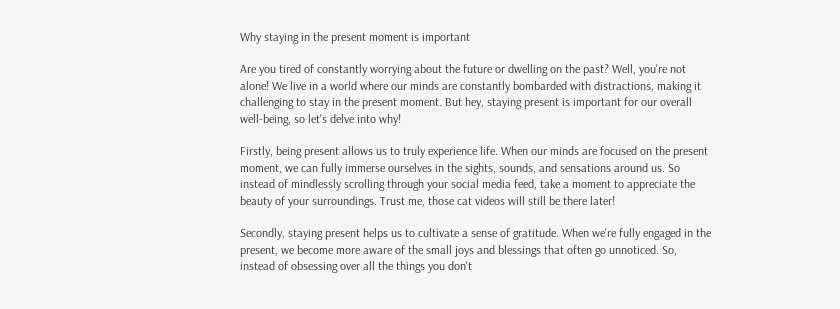Why staying in the present moment is important

Are you tired of constantly worrying about the future or dwelling on the past? Well, you're not alone! We live in a world where our minds are constantly bombarded with distractions, making it challenging to stay in the present moment. But hey, staying present is important for our overall well-being, so let's delve into why!

Firstly, being present allows us to truly experience life. When our minds are focused on the present moment, we can fully immerse ourselves in the sights, sounds, and sensations around us. So instead of mindlessly scrolling through your social media feed, take a moment to appreciate the beauty of your surroundings. Trust me, those cat videos will still be there later!

Secondly, staying present helps us to cultivate a sense of gratitude. When we're fully engaged in the present, we become more aware of the small joys and blessings that often go unnoticed. So, instead of obsessing over all the things you don't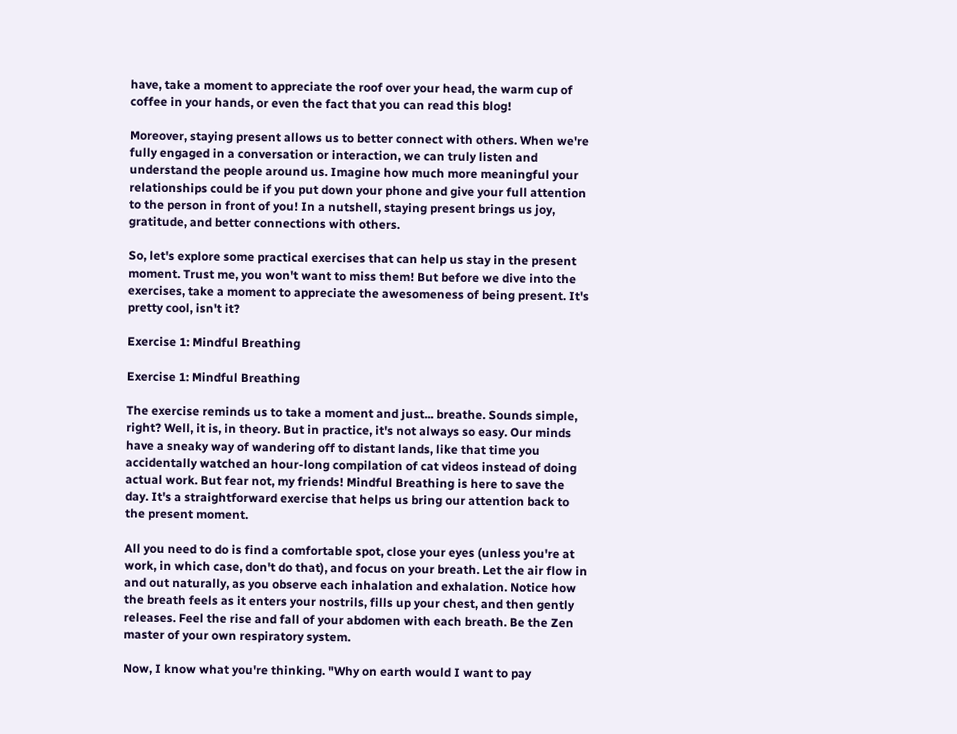have, take a moment to appreciate the roof over your head, the warm cup of coffee in your hands, or even the fact that you can read this blog!

Moreover, staying present allows us to better connect with others. When we're fully engaged in a conversation or interaction, we can truly listen and understand the people around us. Imagine how much more meaningful your relationships could be if you put down your phone and give your full attention to the person in front of you! In a nutshell, staying present brings us joy, gratitude, and better connections with others.

So, let's explore some practical exercises that can help us stay in the present moment. Trust me, you won't want to miss them! But before we dive into the exercises, take a moment to appreciate the awesomeness of being present. It's pretty cool, isn't it?

Exercise 1: Mindful Breathing

Exercise 1: Mindful Breathing

The exercise reminds us to take a moment and just... breathe. Sounds simple, right? Well, it is, in theory. But in practice, it's not always so easy. Our minds have a sneaky way of wandering off to distant lands, like that time you accidentally watched an hour-long compilation of cat videos instead of doing actual work. But fear not, my friends! Mindful Breathing is here to save the day. It's a straightforward exercise that helps us bring our attention back to the present moment.

All you need to do is find a comfortable spot, close your eyes (unless you're at work, in which case, don't do that), and focus on your breath. Let the air flow in and out naturally, as you observe each inhalation and exhalation. Notice how the breath feels as it enters your nostrils, fills up your chest, and then gently releases. Feel the rise and fall of your abdomen with each breath. Be the Zen master of your own respiratory system.

Now, I know what you're thinking. "Why on earth would I want to pay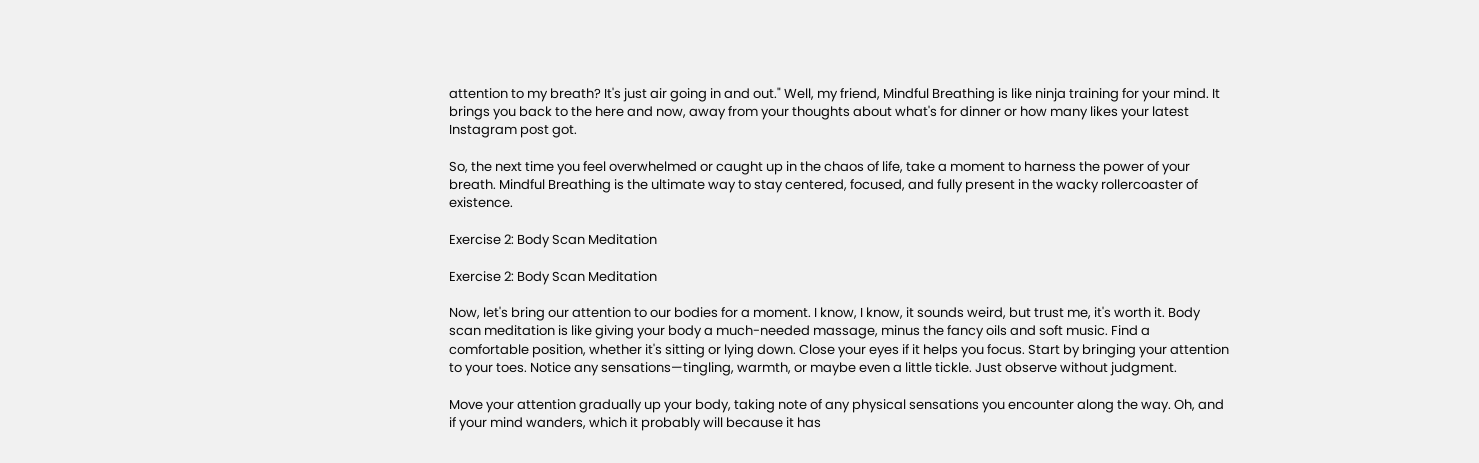attention to my breath? It's just air going in and out." Well, my friend, Mindful Breathing is like ninja training for your mind. It brings you back to the here and now, away from your thoughts about what's for dinner or how many likes your latest Instagram post got.

So, the next time you feel overwhelmed or caught up in the chaos of life, take a moment to harness the power of your breath. Mindful Breathing is the ultimate way to stay centered, focused, and fully present in the wacky rollercoaster of existence.

Exercise 2: Body Scan Meditation

Exercise 2: Body Scan Meditation

Now, let's bring our attention to our bodies for a moment. I know, I know, it sounds weird, but trust me, it's worth it. Body scan meditation is like giving your body a much-needed massage, minus the fancy oils and soft music. Find a comfortable position, whether it's sitting or lying down. Close your eyes if it helps you focus. Start by bringing your attention to your toes. Notice any sensations—tingling, warmth, or maybe even a little tickle. Just observe without judgment.

Move your attention gradually up your body, taking note of any physical sensations you encounter along the way. Oh, and if your mind wanders, which it probably will because it has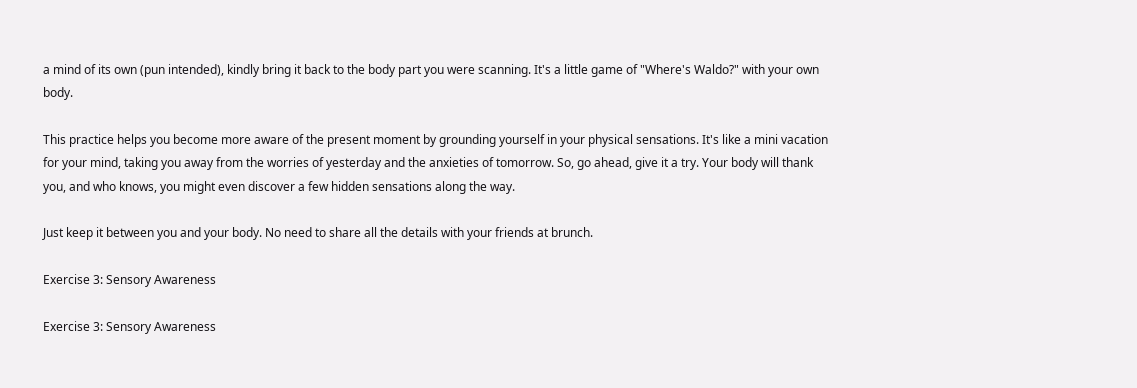a mind of its own (pun intended), kindly bring it back to the body part you were scanning. It's a little game of "Where's Waldo?" with your own body.

This practice helps you become more aware of the present moment by grounding yourself in your physical sensations. It's like a mini vacation for your mind, taking you away from the worries of yesterday and the anxieties of tomorrow. So, go ahead, give it a try. Your body will thank you, and who knows, you might even discover a few hidden sensations along the way.

Just keep it between you and your body. No need to share all the details with your friends at brunch.

Exercise 3: Sensory Awareness

Exercise 3: Sensory Awareness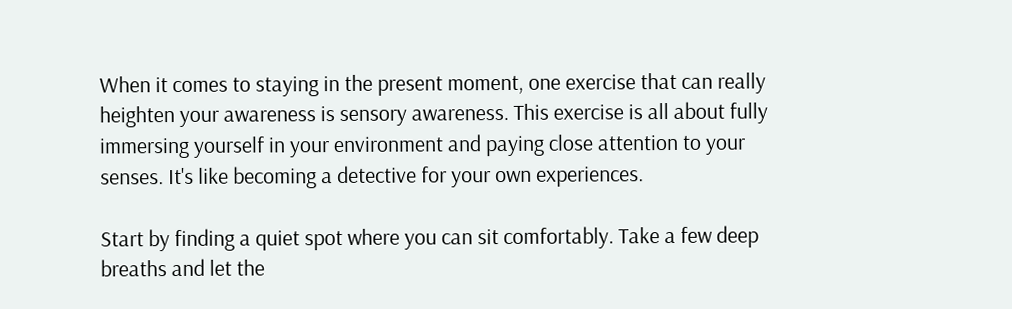When it comes to staying in the present moment, one exercise that can really heighten your awareness is sensory awareness. This exercise is all about fully immersing yourself in your environment and paying close attention to your senses. It's like becoming a detective for your own experiences.

Start by finding a quiet spot where you can sit comfortably. Take a few deep breaths and let the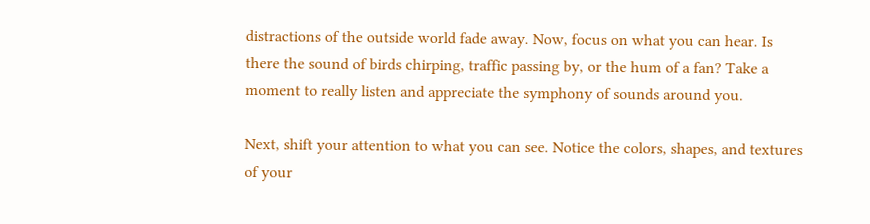distractions of the outside world fade away. Now, focus on what you can hear. Is there the sound of birds chirping, traffic passing by, or the hum of a fan? Take a moment to really listen and appreciate the symphony of sounds around you.

Next, shift your attention to what you can see. Notice the colors, shapes, and textures of your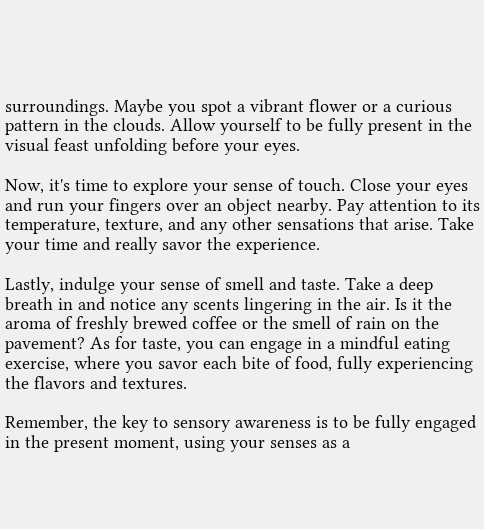surroundings. Maybe you spot a vibrant flower or a curious pattern in the clouds. Allow yourself to be fully present in the visual feast unfolding before your eyes.

Now, it's time to explore your sense of touch. Close your eyes and run your fingers over an object nearby. Pay attention to its temperature, texture, and any other sensations that arise. Take your time and really savor the experience.

Lastly, indulge your sense of smell and taste. Take a deep breath in and notice any scents lingering in the air. Is it the aroma of freshly brewed coffee or the smell of rain on the pavement? As for taste, you can engage in a mindful eating exercise, where you savor each bite of food, fully experiencing the flavors and textures.

Remember, the key to sensory awareness is to be fully engaged in the present moment, using your senses as a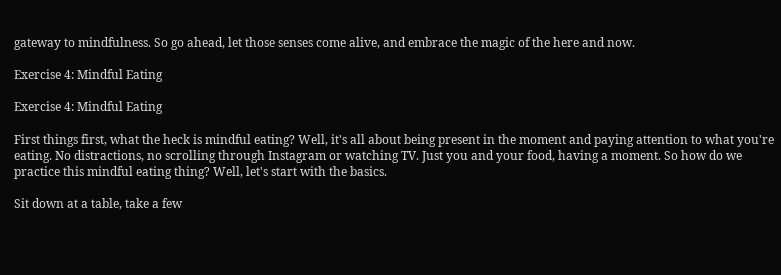gateway to mindfulness. So go ahead, let those senses come alive, and embrace the magic of the here and now.

Exercise 4: Mindful Eating

Exercise 4: Mindful Eating

First things first, what the heck is mindful eating? Well, it's all about being present in the moment and paying attention to what you're eating. No distractions, no scrolling through Instagram or watching TV. Just you and your food, having a moment. So how do we practice this mindful eating thing? Well, let's start with the basics.

Sit down at a table, take a few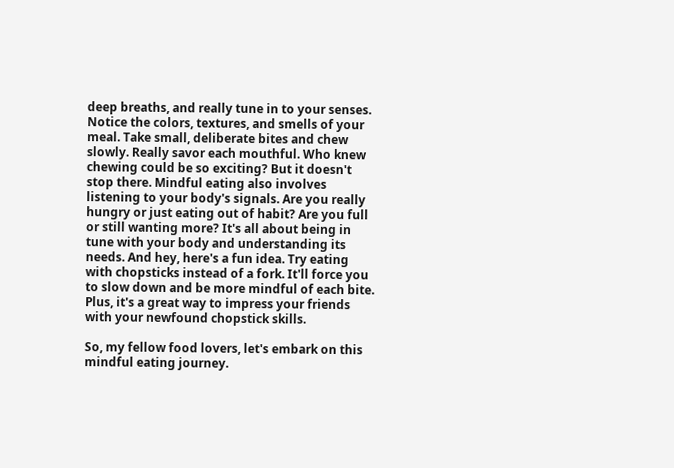deep breaths, and really tune in to your senses. Notice the colors, textures, and smells of your meal. Take small, deliberate bites and chew slowly. Really savor each mouthful. Who knew chewing could be so exciting? But it doesn't stop there. Mindful eating also involves listening to your body's signals. Are you really hungry or just eating out of habit? Are you full or still wanting more? It's all about being in tune with your body and understanding its needs. And hey, here's a fun idea. Try eating with chopsticks instead of a fork. It'll force you to slow down and be more mindful of each bite. Plus, it's a great way to impress your friends with your newfound chopstick skills.

So, my fellow food lovers, let's embark on this mindful eating journey.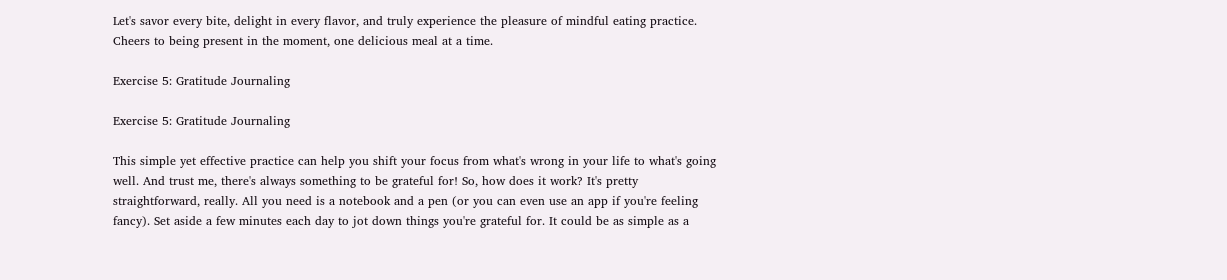Let's savor every bite, delight in every flavor, and truly experience the pleasure of mindful eating practice. Cheers to being present in the moment, one delicious meal at a time.

Exercise 5: Gratitude Journaling

Exercise 5: Gratitude Journaling

This simple yet effective practice can help you shift your focus from what's wrong in your life to what's going well. And trust me, there's always something to be grateful for! So, how does it work? It's pretty straightforward, really. All you need is a notebook and a pen (or you can even use an app if you're feeling fancy). Set aside a few minutes each day to jot down things you're grateful for. It could be as simple as a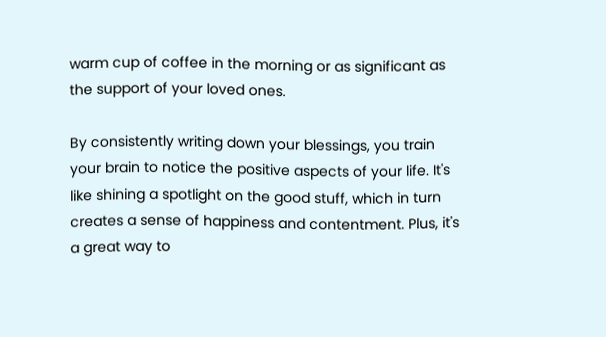warm cup of coffee in the morning or as significant as the support of your loved ones.

By consistently writing down your blessings, you train your brain to notice the positive aspects of your life. It's like shining a spotlight on the good stuff, which in turn creates a sense of happiness and contentment. Plus, it's a great way to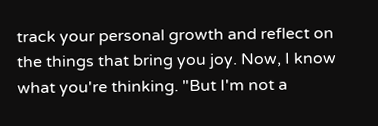track your personal growth and reflect on the things that bring you joy. Now, I know what you're thinking. "But I'm not a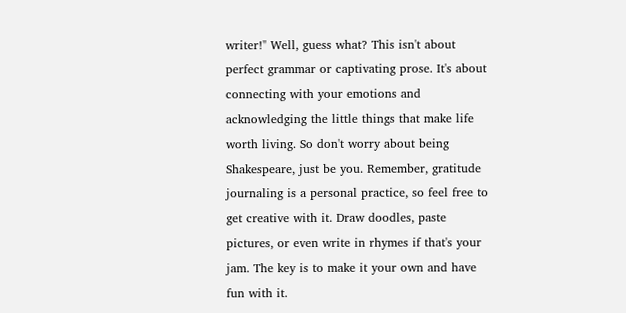writer!" Well, guess what? This isn't about perfect grammar or captivating prose. It's about connecting with your emotions and acknowledging the little things that make life worth living. So don't worry about being Shakespeare, just be you. Remember, gratitude journaling is a personal practice, so feel free to get creative with it. Draw doodles, paste pictures, or even write in rhymes if that's your jam. The key is to make it your own and have fun with it.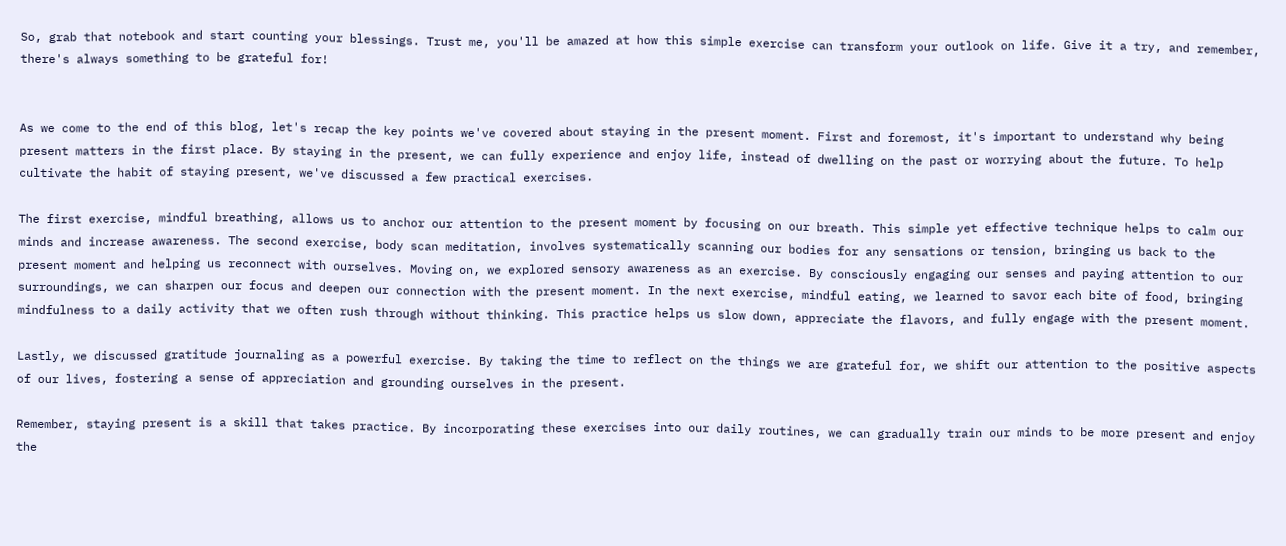So, grab that notebook and start counting your blessings. Trust me, you'll be amazed at how this simple exercise can transform your outlook on life. Give it a try, and remember, there's always something to be grateful for!


As we come to the end of this blog, let's recap the key points we've covered about staying in the present moment. First and foremost, it's important to understand why being present matters in the first place. By staying in the present, we can fully experience and enjoy life, instead of dwelling on the past or worrying about the future. To help cultivate the habit of staying present, we've discussed a few practical exercises.

The first exercise, mindful breathing, allows us to anchor our attention to the present moment by focusing on our breath. This simple yet effective technique helps to calm our minds and increase awareness. The second exercise, body scan meditation, involves systematically scanning our bodies for any sensations or tension, bringing us back to the present moment and helping us reconnect with ourselves. Moving on, we explored sensory awareness as an exercise. By consciously engaging our senses and paying attention to our surroundings, we can sharpen our focus and deepen our connection with the present moment. In the next exercise, mindful eating, we learned to savor each bite of food, bringing mindfulness to a daily activity that we often rush through without thinking. This practice helps us slow down, appreciate the flavors, and fully engage with the present moment.

Lastly, we discussed gratitude journaling as a powerful exercise. By taking the time to reflect on the things we are grateful for, we shift our attention to the positive aspects of our lives, fostering a sense of appreciation and grounding ourselves in the present.

Remember, staying present is a skill that takes practice. By incorporating these exercises into our daily routines, we can gradually train our minds to be more present and enjoy the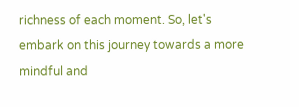richness of each moment. So, let's embark on this journey towards a more mindful and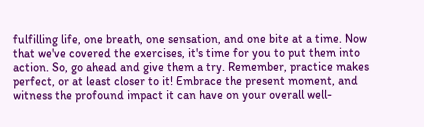fulfilling life, one breath, one sensation, and one bite at a time. Now that we've covered the exercises, it's time for you to put them into action. So, go ahead and give them a try. Remember, practice makes perfect, or at least closer to it! Embrace the present moment, and witness the profound impact it can have on your overall well-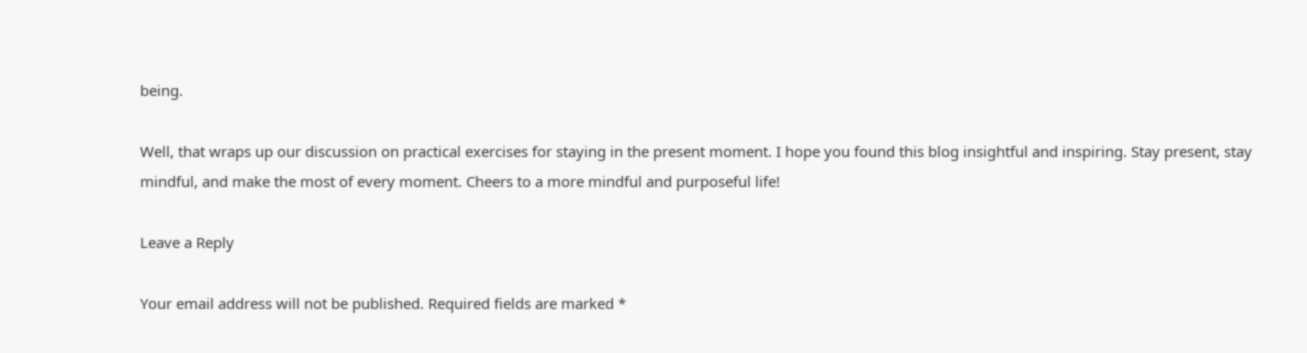being.

Well, that wraps up our discussion on practical exercises for staying in the present moment. I hope you found this blog insightful and inspiring. Stay present, stay mindful, and make the most of every moment. Cheers to a more mindful and purposeful life!

Leave a Reply

Your email address will not be published. Required fields are marked *